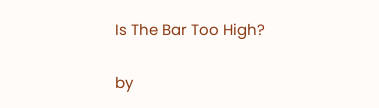Is The Bar Too High?

by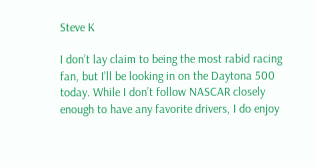Steve K

I don’t lay claim to being the most rabid racing fan, but I’ll be looking in on the Daytona 500 today. While I don’t follow NASCAR closely enough to have any favorite drivers, I do enjoy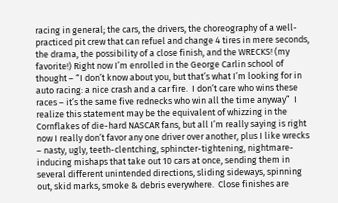racing in general; the cars, the drivers, the choreography of a well-practiced pit crew that can refuel and change 4 tires in mere seconds, the drama, the possibility of a close finish, and the WRECKS! (my favorite!) Right now I’m enrolled in the George Carlin school of thought – “I don’t know about you, but that’s what I’m looking for in auto racing: a nice crash and a car fire.  I don’t care who wins these races – it’s the same five rednecks who win all the time anyway”  I realize this statement may be the equivalent of whizzing in the Cornflakes of die-hard NASCAR fans, but all I’m really saying is right now I really don’t favor any one driver over another, plus I like wrecks – nasty, ugly, teeth-clentching, sphincter-tightening, nightmare-inducing mishaps that take out 10 cars at once, sending them in several different unintended directions, sliding sideways, spinning out, skid marks, smoke & debris everywhere.  Close finishes are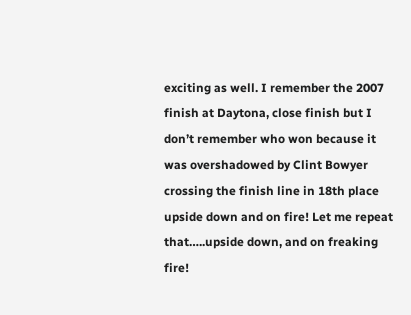exciting as well. I remember the 2007 finish at Daytona, close finish but I don’t remember who won because it was overshadowed by Clint Bowyer crossing the finish line in 18th place upside down and on fire! Let me repeat that…..upside down, and on freaking fire!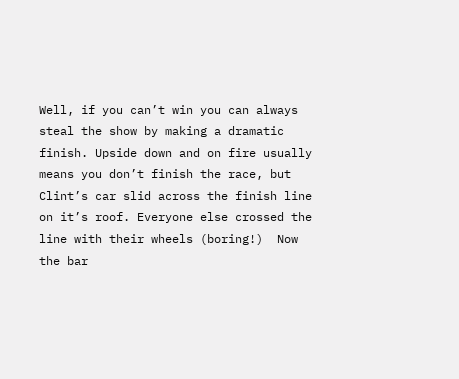Well, if you can’t win you can always steal the show by making a dramatic finish. Upside down and on fire usually means you don’t finish the race, but Clint’s car slid across the finish line on it’s roof. Everyone else crossed the line with their wheels (boring!)  Now the bar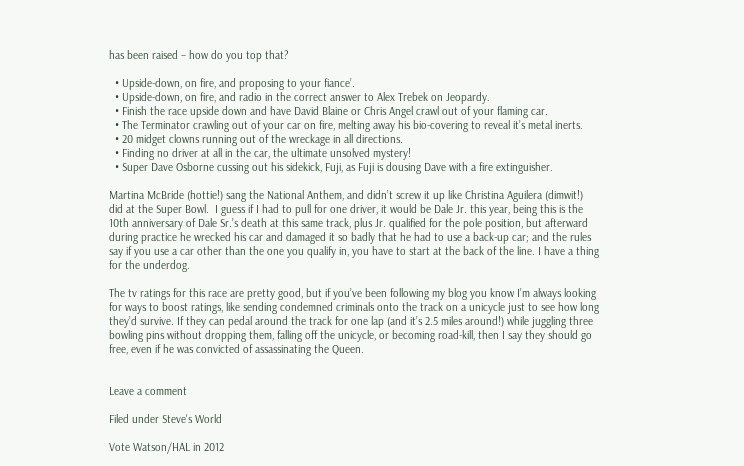has been raised – how do you top that?

  • Upside-down, on fire, and proposing to your fiance’.
  • Upside-down, on fire, and radio in the correct answer to Alex Trebek on Jeopardy.
  • Finish the race upside down and have David Blaine or Chris Angel crawl out of your flaming car.
  • The Terminator crawling out of your car on fire, melting away his bio-covering to reveal it’s metal inerts.
  • 20 midget clowns running out of the wreckage in all directions.
  • Finding no driver at all in the car, the ultimate unsolved mystery!
  • Super Dave Osborne cussing out his sidekick, Fuji, as Fuji is dousing Dave with a fire extinguisher.

Martina McBride (hottie!) sang the National Anthem, and didn’t screw it up like Christina Aguilera (dimwit!) did at the Super Bowl.  I guess if I had to pull for one driver, it would be Dale Jr. this year, being this is the 10th anniversary of Dale Sr.’s death at this same track, plus Jr. qualified for the pole position, but afterward during practice he wrecked his car and damaged it so badly that he had to use a back-up car; and the rules say if you use a car other than the one you qualify in, you have to start at the back of the line. I have a thing for the underdog.

The tv ratings for this race are pretty good, but if you’ve been following my blog you know I’m always looking for ways to boost ratings, like sending condemned criminals onto the track on a unicycle just to see how long they’d survive. If they can pedal around the track for one lap (and it’s 2.5 miles around!) while juggling three bowling pins without dropping them, falling off the unicycle, or becoming road-kill, then I say they should go free, even if he was convicted of assassinating the Queen.


Leave a comment

Filed under Steve's World

Vote Watson/HAL in 2012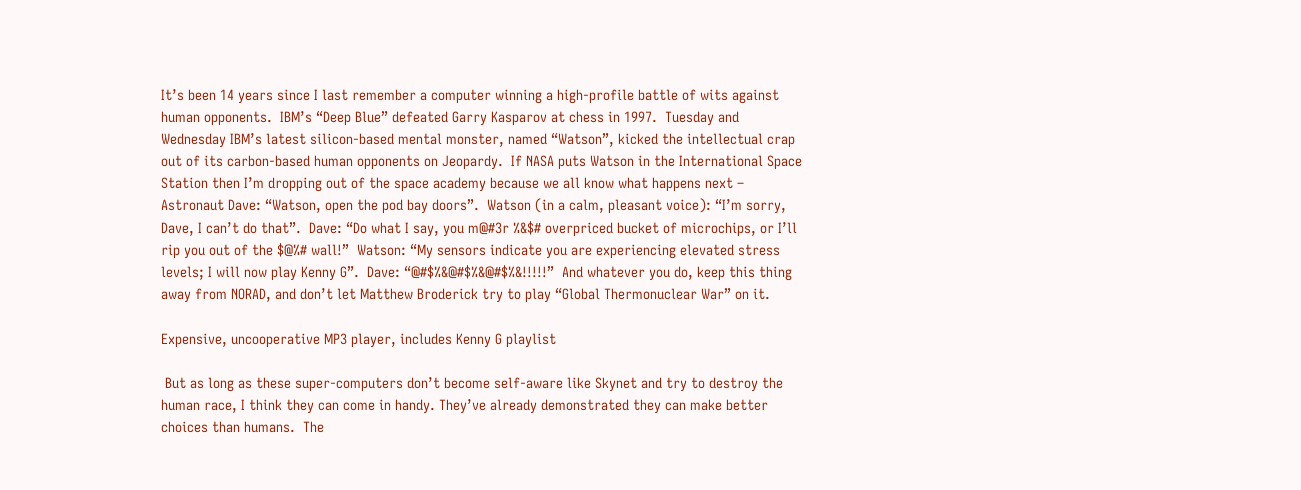It’s been 14 years since I last remember a computer winning a high-profile battle of wits against human opponents.  IBM’s “Deep Blue” defeated Garry Kasparov at chess in 1997.  Tuesday and Wednesday IBM’s latest silicon-based mental monster, named “Watson”, kicked the intellectual crap out of its carbon-based human opponents on Jeopardy.  If NASA puts Watson in the International Space Station then I’m dropping out of the space academy because we all know what happens next – Astronaut Dave: “Watson, open the pod bay doors”.  Watson (in a calm, pleasant voice): “I’m sorry, Dave, I can’t do that”.  Dave: “Do what I say, you m@#3r %&$# overpriced bucket of microchips, or I’ll rip you out of the $@%# wall!”  Watson: “My sensors indicate you are experiencing elevated stress levels; I will now play Kenny G”.  Dave: “@#$%&@#$%&@#$%&!!!!!”  And whatever you do, keep this thing away from NORAD, and don’t let Matthew Broderick try to play “Global Thermonuclear War” on it.

Expensive, uncooperative MP3 player, includes Kenny G playlist

 But as long as these super-computers don’t become self-aware like Skynet and try to destroy the human race, I think they can come in handy. They’ve already demonstrated they can make better choices than humans.  The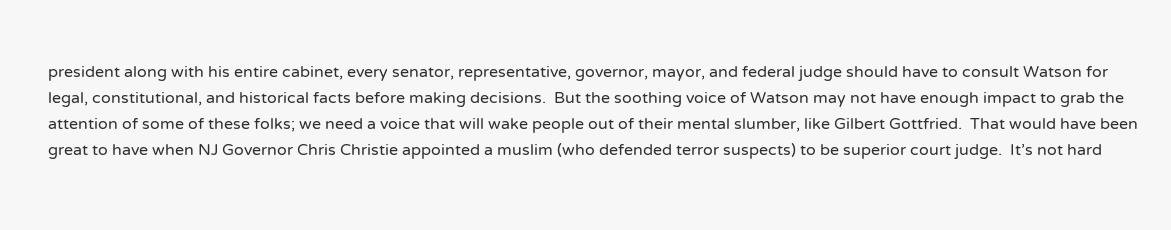president along with his entire cabinet, every senator, representative, governor, mayor, and federal judge should have to consult Watson for legal, constitutional, and historical facts before making decisions.  But the soothing voice of Watson may not have enough impact to grab the attention of some of these folks; we need a voice that will wake people out of their mental slumber, like Gilbert Gottfried.  That would have been great to have when NJ Governor Chris Christie appointed a muslim (who defended terror suspects) to be superior court judge.  It’s not hard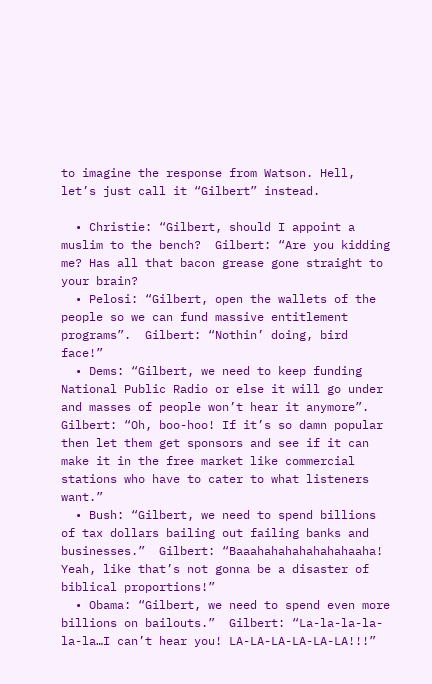to imagine the response from Watson. Hell, let’s just call it “Gilbert” instead.

  • Christie: “Gilbert, should I appoint a muslim to the bench?  Gilbert: “Are you kidding me? Has all that bacon grease gone straight to your brain?
  • Pelosi: “Gilbert, open the wallets of the people so we can fund massive entitlement programs”.  Gilbert: “Nothin’ doing, bird face!”
  • Dems: “Gilbert, we need to keep funding National Public Radio or else it will go under and masses of people won’t hear it anymore”.  Gilbert: “Oh, boo-hoo! If it’s so damn popular then let them get sponsors and see if it can make it in the free market like commercial stations who have to cater to what listeners want.”
  • Bush: “Gilbert, we need to spend billions of tax dollars bailing out failing banks and businesses.”  Gilbert: “Baaahahahahahahahaaha!  Yeah, like that’s not gonna be a disaster of biblical proportions!”
  • Obama: “Gilbert, we need to spend even more billions on bailouts.”  Gilbert: “La-la-la-la-la-la…I can’t hear you! LA-LA-LA-LA-LA-LA!!!”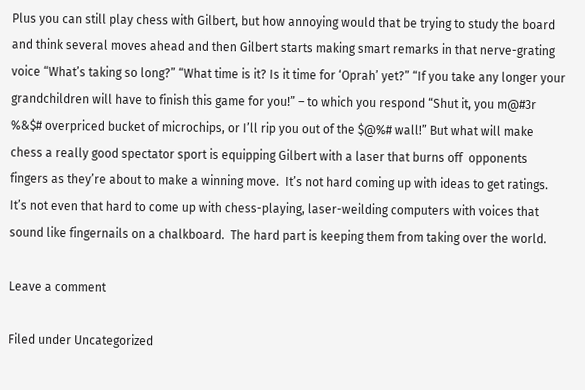Plus you can still play chess with Gilbert, but how annoying would that be trying to study the board and think several moves ahead and then Gilbert starts making smart remarks in that nerve-grating voice “What’s taking so long?” “What time is it? Is it time for ‘Oprah’ yet?” “If you take any longer your grandchildren will have to finish this game for you!” – to which you respond “Shut it, you m@#3r %&$# overpriced bucket of microchips, or I’ll rip you out of the $@%# wall!” But what will make chess a really good spectator sport is equipping Gilbert with a laser that burns off  opponents fingers as they’re about to make a winning move.  It’s not hard coming up with ideas to get ratings.  It’s not even that hard to come up with chess-playing, laser-weilding computers with voices that sound like fingernails on a chalkboard.  The hard part is keeping them from taking over the world.

Leave a comment

Filed under Uncategorized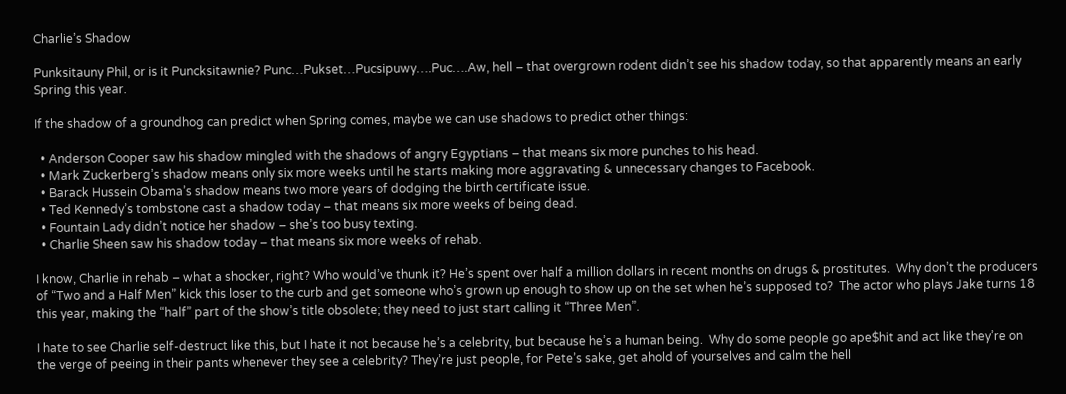Charlie’s Shadow

Punksitauny Phil, or is it Puncksitawnie? Punc…Pukset…Pucsipuwy….Puc….Aw, hell – that overgrown rodent didn’t see his shadow today, so that apparently means an early Spring this year.

If the shadow of a groundhog can predict when Spring comes, maybe we can use shadows to predict other things:

  • Anderson Cooper saw his shadow mingled with the shadows of angry Egyptians – that means six more punches to his head.
  • Mark Zuckerberg’s shadow means only six more weeks until he starts making more aggravating & unnecessary changes to Facebook.
  • Barack Hussein Obama’s shadow means two more years of dodging the birth certificate issue.
  • Ted Kennedy’s tombstone cast a shadow today – that means six more weeks of being dead.
  • Fountain Lady didn’t notice her shadow – she’s too busy texting.
  • Charlie Sheen saw his shadow today – that means six more weeks of rehab.

I know, Charlie in rehab – what a shocker, right? Who would’ve thunk it? He’s spent over half a million dollars in recent months on drugs & prostitutes.  Why don’t the producers of “Two and a Half Men” kick this loser to the curb and get someone who’s grown up enough to show up on the set when he’s supposed to?  The actor who plays Jake turns 18 this year, making the “half” part of the show’s title obsolete; they need to just start calling it “Three Men”.

I hate to see Charlie self-destruct like this, but I hate it not because he’s a celebrity, but because he’s a human being.  Why do some people go ape$hit and act like they’re on the verge of peeing in their pants whenever they see a celebrity? They’re just people, for Pete’s sake, get ahold of yourselves and calm the hell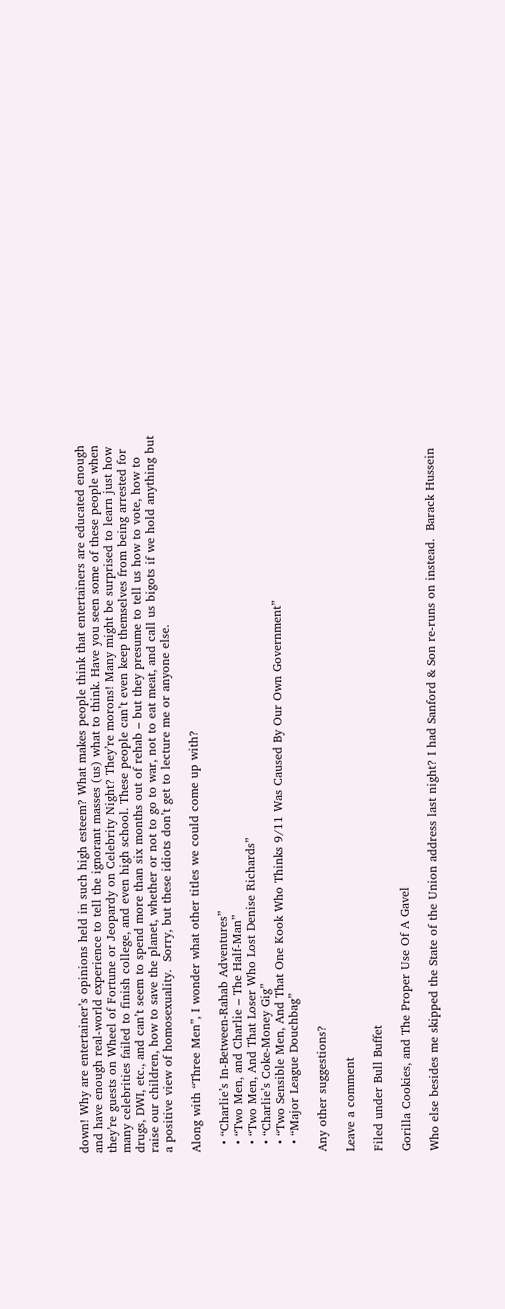down! Why are entertainer’s opinions held in such high esteem? What makes people think that entertainers are educated enough and have enough real-world experience to tell the ignorant masses (us) what to think. Have you seen some of these people when they’re guests on Wheel of Fortune or Jeopardy on Celebrity Night? They’re morons! Many might be surprised to learn just how many celebrities failed to finish college, and even high school. These people can’t even keep themselves from being arrested for drugs, DWI, etc., and can’t seem to spend more than six months out of rehab – but they presume to tell us how to vote, how to raise our children, how to save the planet, whether or not to go to war, not to eat meat, and call us bigots if we hold anything but a positive view of homosexuality.  Sorry, but these idiots don’t get to lecture me or anyone else.

Along with “Three Men”, I wonder what other titles we could come up with?

  • “Charlie’s In-Between-Rahab Adventures”
  • “Two Men, and Charlie – The Half-Man”
  • “Two Men, And That Loser Who Lost Denise Richards”
  • “Charlie’s Coke-Money Gig”
  • “Two Sensible Men, And That One Kook Who Thinks 9/11 Was Caused By Our Own Government”
  • “Major League Douchbag”

Any other suggestions?

Leave a comment

Filed under Bull Buffet

Gorilla Cookies, and The Proper Use Of A Gavel

Who else besides me skipped the State of the Union address last night? I had Sanford & Son re-runs on instead.  Barack Hussein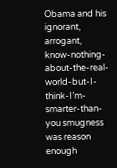Obama and his ignorant, arrogant, know-nothing-about-the-real-world-but-I-think-I’m-smarter-than-you smugness was reason enough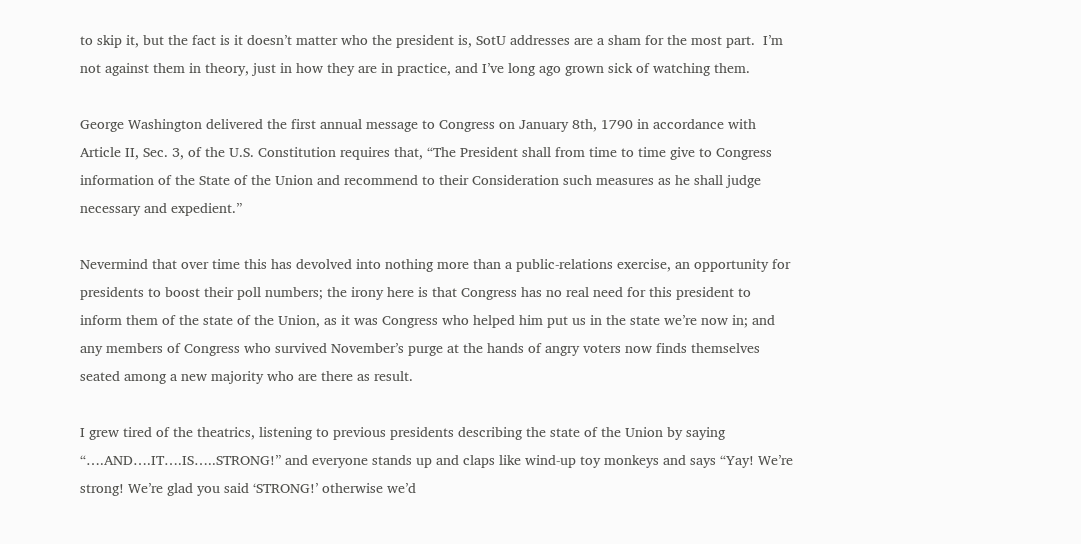to skip it, but the fact is it doesn’t matter who the president is, SotU addresses are a sham for the most part.  I’m not against them in theory, just in how they are in practice, and I’ve long ago grown sick of watching them.

George Washington delivered the first annual message to Congress on January 8th, 1790 in accordance with Article II, Sec. 3, of the U.S. Constitution requires that, “The President shall from time to time give to Congress information of the State of the Union and recommend to their Consideration such measures as he shall judge necessary and expedient.”

Nevermind that over time this has devolved into nothing more than a public-relations exercise, an opportunity for  presidents to boost their poll numbers; the irony here is that Congress has no real need for this president to inform them of the state of the Union, as it was Congress who helped him put us in the state we’re now in; and any members of Congress who survived November’s purge at the hands of angry voters now finds themselves seated among a new majority who are there as result.

I grew tired of the theatrics, listening to previous presidents describing the state of the Union by saying “….AND….IT….IS…..STRONG!” and everyone stands up and claps like wind-up toy monkeys and says “Yay! We’re strong! We’re glad you said ‘STRONG!’ otherwise we’d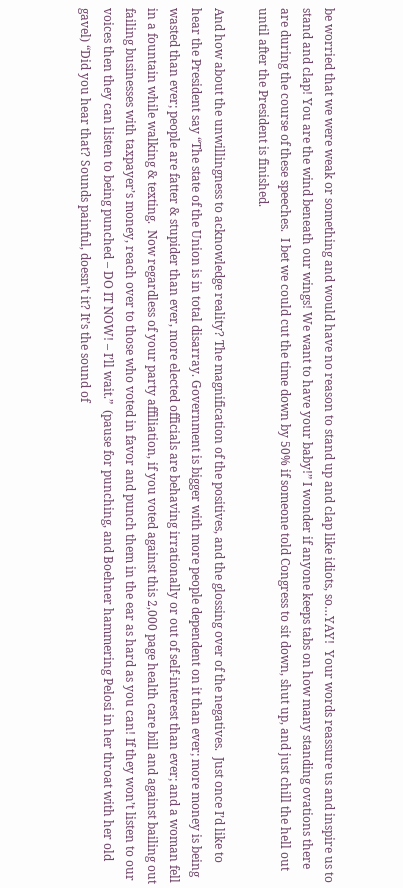be worried that we were weak or something and would have no reason to stand up and clap like idiots, so…YAY!  Your words reassure us and inspire us to stand and clap! You are the wind beneath our wings! We want to have your baby!” I wonder if anyone keeps tabs on how many standing ovations there are during the course of these speeches.  I bet we could cut the time down by 50% if someone told Congress to sit down, shut up, and just chill the hell out until after the President is finished.

And how about the unwillingness to acknowledge reality? The magnification of the positives, and the glossing over of the negatives.  Just once I’d like to hear the President say “The state of the Union is in total disarray. Government is bigger with more people dependent on it than ever; more money is being wasted than ever; people are fatter & stupider than ever, more elected officials are behaving irrationally or out of self-interest than ever; and a woman fell in a fountain while walking & texting.  Now regardless of your party affiliation, if you voted against this 2,000 page health care bill and against bailing out failing businesses with taxpayer’s money, reach over to those who voted in favor and punch them in the ear as hard as you can! If they won’t listen to our voices then they can listen to being punched – DO IT NOW! – I’ll wait.”  (pause for punching, and Boehner hammering Pelosi in her throat with her old gavel) “Did you hear that? Sounds painful, doesn’t it? It’s the sound of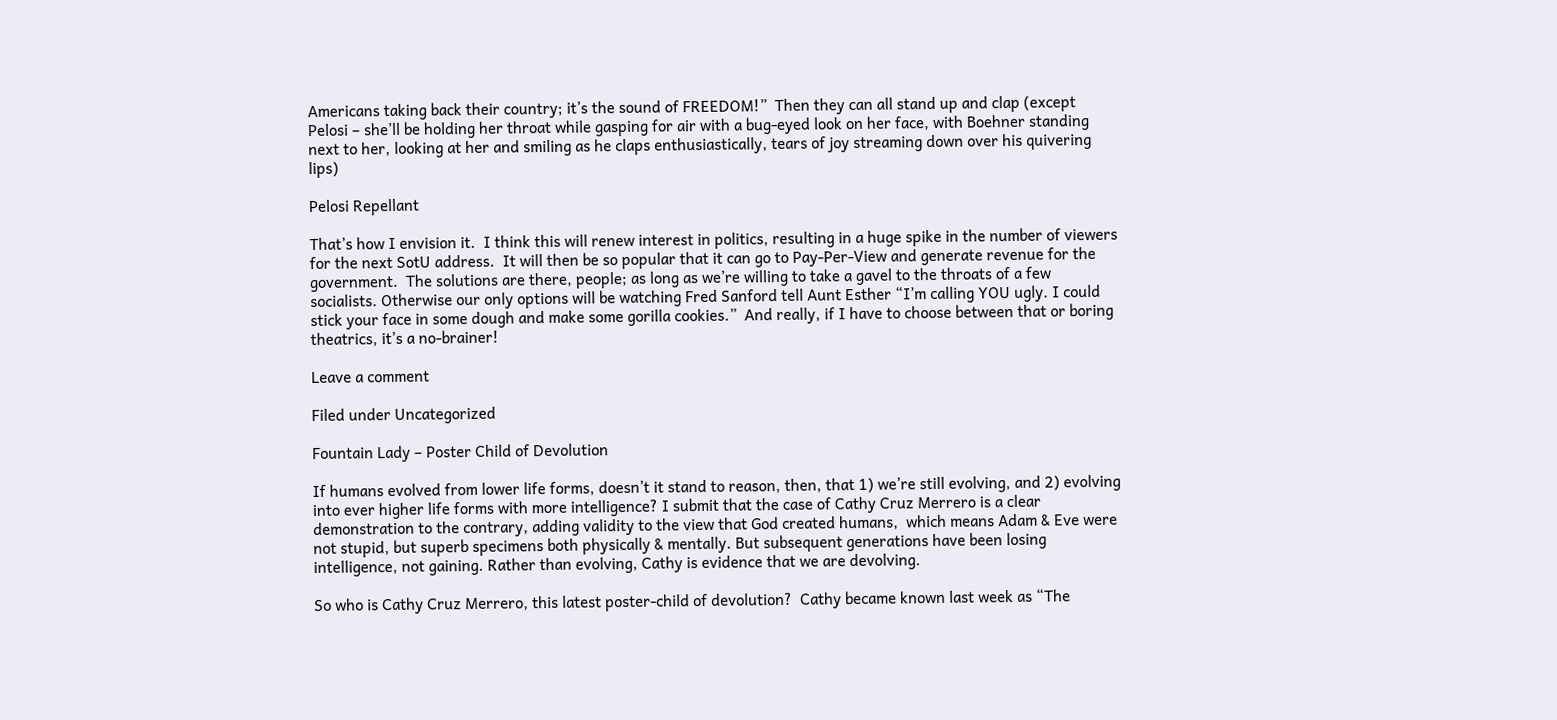Americans taking back their country; it’s the sound of FREEDOM!”  Then they can all stand up and clap (except Pelosi – she’ll be holding her throat while gasping for air with a bug-eyed look on her face, with Boehner standing next to her, looking at her and smiling as he claps enthusiastically, tears of joy streaming down over his quivering lips)

Pelosi Repellant

That’s how I envision it.  I think this will renew interest in politics, resulting in a huge spike in the number of viewers for the next SotU address.  It will then be so popular that it can go to Pay-Per-View and generate revenue for the government.  The solutions are there, people; as long as we’re willing to take a gavel to the throats of a few socialists. Otherwise our only options will be watching Fred Sanford tell Aunt Esther “I’m calling YOU ugly. I could stick your face in some dough and make some gorilla cookies.”  And really, if I have to choose between that or boring theatrics, it’s a no-brainer!

Leave a comment

Filed under Uncategorized

Fountain Lady – Poster Child of Devolution

If humans evolved from lower life forms, doesn’t it stand to reason, then, that 1) we’re still evolving, and 2) evolving into ever higher life forms with more intelligence? I submit that the case of Cathy Cruz Merrero is a clear demonstration to the contrary, adding validity to the view that God created humans,  which means Adam & Eve were not stupid, but superb specimens both physically & mentally. But subsequent generations have been losing intelligence, not gaining. Rather than evolving, Cathy is evidence that we are devolving.

So who is Cathy Cruz Merrero, this latest poster-child of devolution?  Cathy became known last week as “The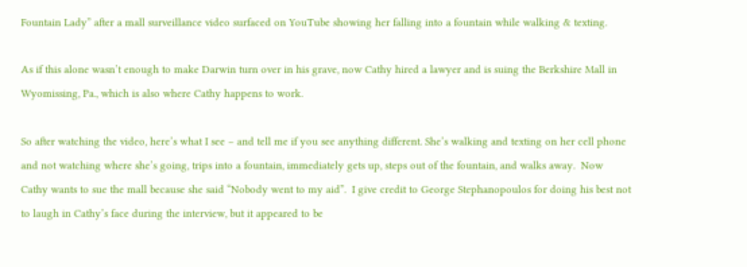Fountain Lady” after a mall surveillance video surfaced on YouTube showing her falling into a fountain while walking & texting.

As if this alone wasn’t enough to make Darwin turn over in his grave, now Cathy hired a lawyer and is suing the Berkshire Mall in Wyomissing, Pa., which is also where Cathy happens to work.

So after watching the video, here’s what I see – and tell me if you see anything different. She’s walking and texting on her cell phone and not watching where she’s going, trips into a fountain, immediately gets up, steps out of the fountain, and walks away.  Now Cathy wants to sue the mall because she said “Nobody went to my aid”.  I give credit to George Stephanopoulos for doing his best not to laugh in Cathy’s face during the interview, but it appeared to be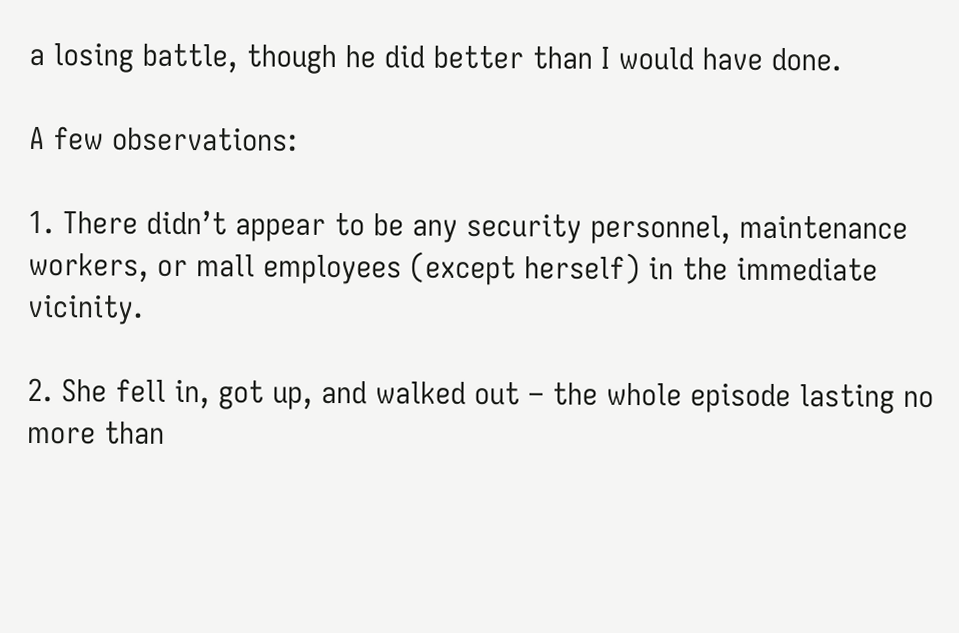a losing battle, though he did better than I would have done.

A few observations:

1. There didn’t appear to be any security personnel, maintenance workers, or mall employees (except herself) in the immediate vicinity.

2. She fell in, got up, and walked out – the whole episode lasting no more than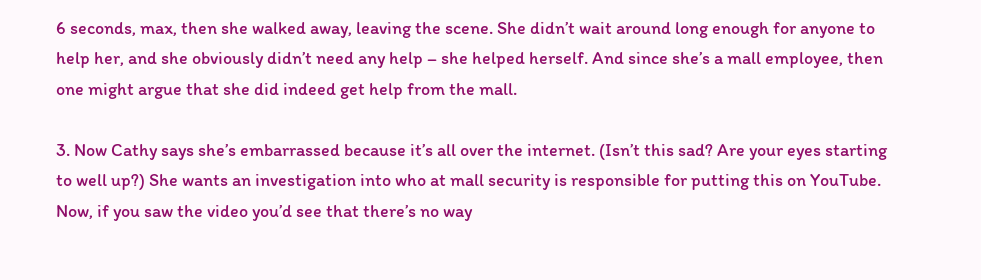6 seconds, max, then she walked away, leaving the scene. She didn’t wait around long enough for anyone to help her, and she obviously didn’t need any help – she helped herself. And since she’s a mall employee, then one might argue that she did indeed get help from the mall.

3. Now Cathy says she’s embarrassed because it’s all over the internet. (Isn’t this sad? Are your eyes starting to well up?) She wants an investigation into who at mall security is responsible for putting this on YouTube. Now, if you saw the video you’d see that there’s no way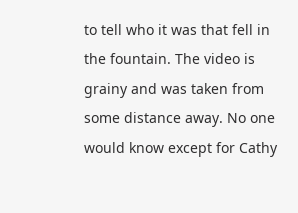to tell who it was that fell in the fountain. The video is grainy and was taken from some distance away. No one would know except for Cathy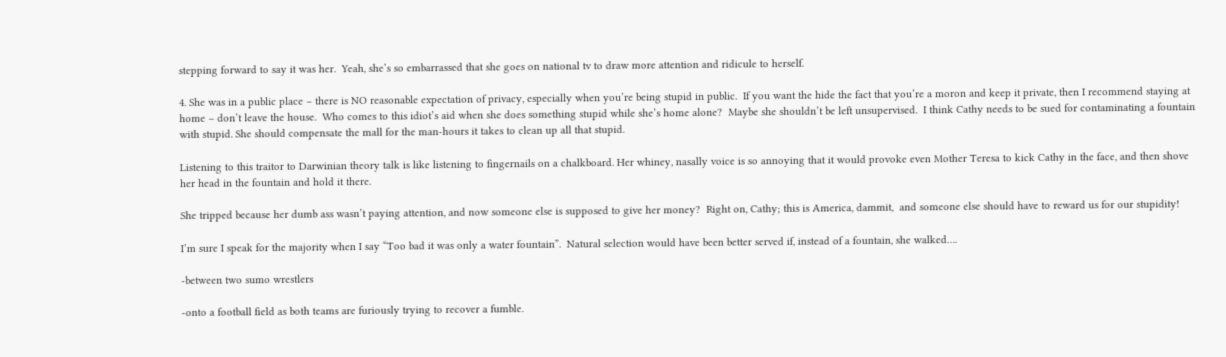stepping forward to say it was her.  Yeah, she’s so embarrassed that she goes on national tv to draw more attention and ridicule to herself.

4. She was in a public place – there is NO reasonable expectation of privacy, especially when you’re being stupid in public.  If you want the hide the fact that you’re a moron and keep it private, then I recommend staying at home – don’t leave the house.  Who comes to this idiot’s aid when she does something stupid while she’s home alone?  Maybe she shouldn’t be left unsupervised.  I think Cathy needs to be sued for contaminating a fountain with stupid. She should compensate the mall for the man-hours it takes to clean up all that stupid.

Listening to this traitor to Darwinian theory talk is like listening to fingernails on a chalkboard. Her whiney, nasally voice is so annoying that it would provoke even Mother Teresa to kick Cathy in the face, and then shove her head in the fountain and hold it there.

She tripped because her dumb ass wasn’t paying attention, and now someone else is supposed to give her money?  Right on, Cathy; this is America, dammit,  and someone else should have to reward us for our stupidity!

I’m sure I speak for the majority when I say “Too bad it was only a water fountain”.  Natural selection would have been better served if, instead of a fountain, she walked….

-between two sumo wrestlers

-onto a football field as both teams are furiously trying to recover a fumble.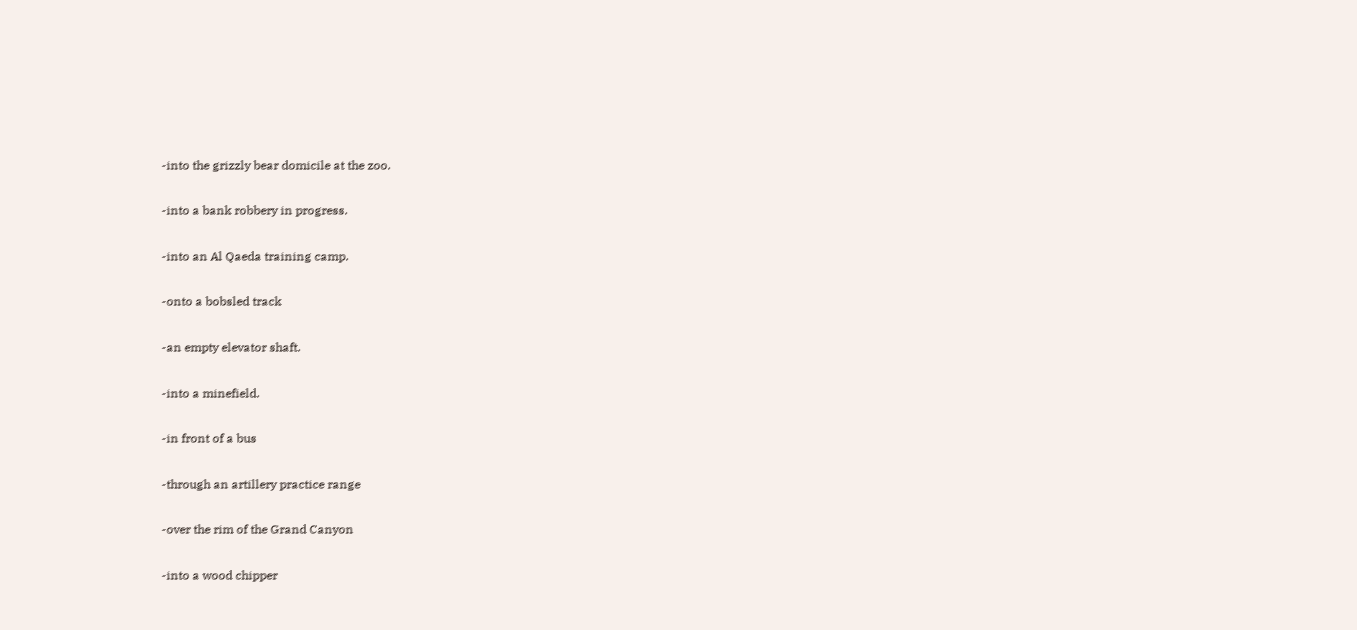-into the grizzly bear domicile at the zoo.

-into a bank robbery in progress.

-into an Al Qaeda training camp.

-onto a bobsled track

-an empty elevator shaft.

-into a minefield.

-in front of a bus

-through an artillery practice range

-over the rim of the Grand Canyon

-into a wood chipper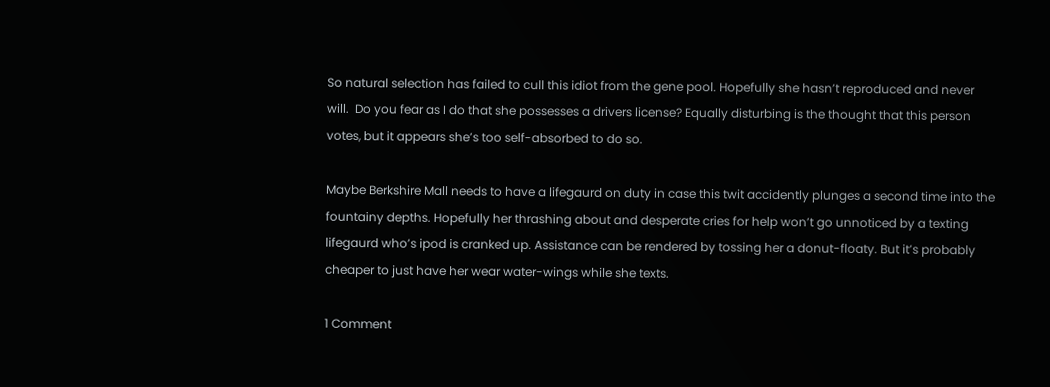So natural selection has failed to cull this idiot from the gene pool. Hopefully she hasn’t reproduced and never will.  Do you fear as I do that she possesses a drivers license? Equally disturbing is the thought that this person votes, but it appears she’s too self-absorbed to do so.

Maybe Berkshire Mall needs to have a lifegaurd on duty in case this twit accidently plunges a second time into the fountainy depths. Hopefully her thrashing about and desperate cries for help won’t go unnoticed by a texting lifegaurd who’s ipod is cranked up. Assistance can be rendered by tossing her a donut-floaty. But it’s probably cheaper to just have her wear water-wings while she texts.

1 Comment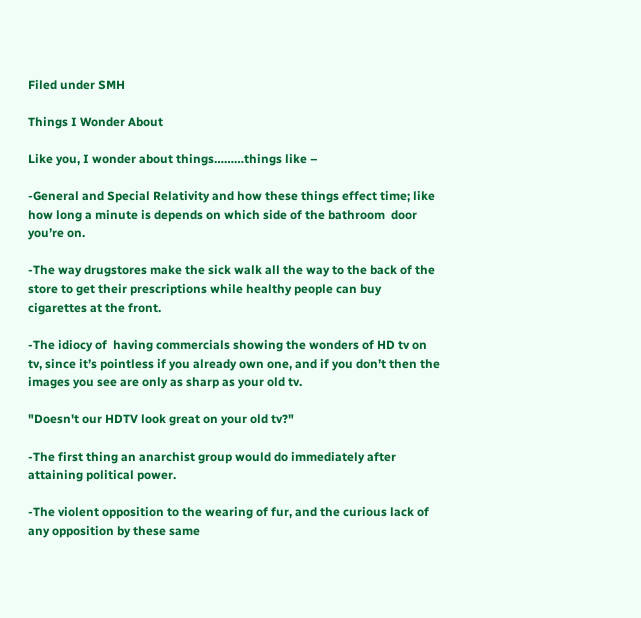Filed under SMH

Things I Wonder About

Like you, I wonder about things………things like –

-General and Special Relativity and how these things effect time; like how long a minute is depends on which side of the bathroom  door you’re on.

-The way drugstores make the sick walk all the way to the back of the store to get their prescriptions while healthy people can buy cigarettes at the front.

-The idiocy of  having commercials showing the wonders of HD tv on tv, since it’s pointless if you already own one, and if you don’t then the images you see are only as sharp as your old tv.

"Doesn't our HDTV look great on your old tv?"

-The first thing an anarchist group would do immediately after attaining political power.

-The violent opposition to the wearing of fur, and the curious lack of any opposition by these same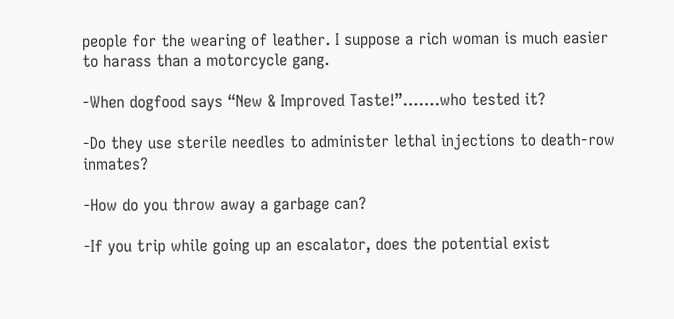people for the wearing of leather. I suppose a rich woman is much easier to harass than a motorcycle gang.

-When dogfood says “New & Improved Taste!”…….who tested it?

-Do they use sterile needles to administer lethal injections to death-row inmates?

-How do you throw away a garbage can?

-If you trip while going up an escalator, does the potential exist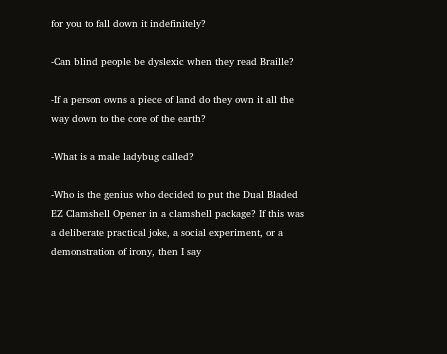for you to fall down it indefinitely?

-Can blind people be dyslexic when they read Braille?

-If a person owns a piece of land do they own it all the way down to the core of the earth?

-What is a male ladybug called?

-Who is the genius who decided to put the Dual Bladed EZ Clamshell Opener in a clamshell package? If this was a deliberate practical joke, a social experiment, or a demonstration of irony, then I say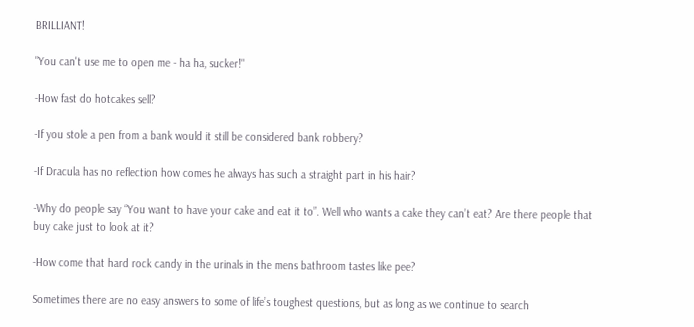BRILLIANT!

"You can't use me to open me - ha ha, sucker!"

-How fast do hotcakes sell?

-If you stole a pen from a bank would it still be considered bank robbery?

-If Dracula has no reflection how comes he always has such a straight part in his hair?

-Why do people say “You want to have your cake and eat it to”. Well who wants a cake they can’t eat? Are there people that buy cake just to look at it?

-How come that hard rock candy in the urinals in the mens bathroom tastes like pee?

Sometimes there are no easy answers to some of life’s toughest questions, but as long as we continue to search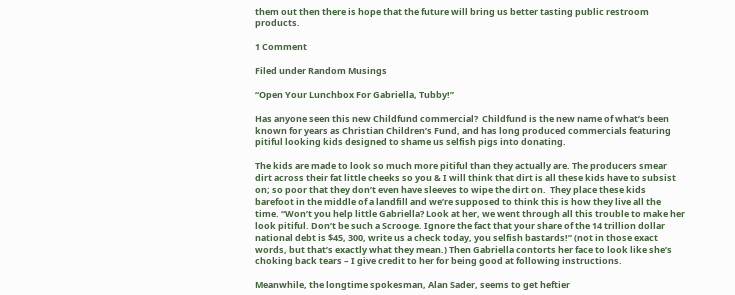them out then there is hope that the future will bring us better tasting public restroom products.

1 Comment

Filed under Random Musings

“Open Your Lunchbox For Gabriella, Tubby!”

Has anyone seen this new Childfund commercial?  Childfund is the new name of what’s been known for years as Christian Children’s Fund, and has long produced commercials featuring pitiful looking kids designed to shame us selfish pigs into donating.

The kids are made to look so much more pitiful than they actually are. The producers smear dirt across their fat little cheeks so you & I will think that dirt is all these kids have to subsist on; so poor that they don’t even have sleeves to wipe the dirt on.  They place these kids barefoot in the middle of a landfill and we’re supposed to think this is how they live all the time. “Won’t you help little Gabriella? Look at her, we went through all this trouble to make her look pitiful. Don’t be such a Scrooge. Ignore the fact that your share of the 14 trillion dollar national debt is $45, 300, write us a check today, you selfish bastards!” (not in those exact words, but that’s exactly what they mean.) Then Gabriella contorts her face to look like she’s choking back tears – I give credit to her for being good at following instructions.

Meanwhile, the longtime spokesman, Alan Sader, seems to get heftier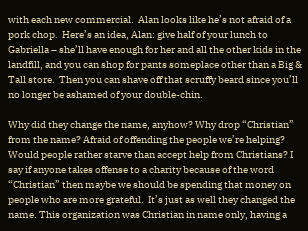with each new commercial.  Alan looks like he’s not afraid of a pork chop.  Here’s an idea, Alan: give half of your lunch to Gabriella – she’ll have enough for her and all the other kids in the landfill, and you can shop for pants someplace other than a Big & Tall store.  Then you can shave off that scruffy beard since you’ll no longer be ashamed of your double-chin.

Why did they change the name, anyhow? Why drop “Christian” from the name? Afraid of offending the people we’re helping? Would people rather starve than accept help from Christians? I say if anyone takes offense to a charity because of the word “Christian” then maybe we should be spending that money on people who are more grateful.  It’s just as well they changed the name. This organization was Christian in name only, having a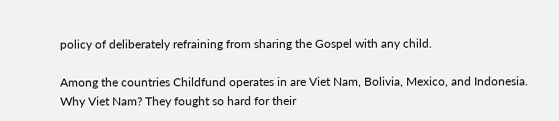policy of deliberately refraining from sharing the Gospel with any child.

Among the countries Childfund operates in are Viet Nam, Bolivia, Mexico, and Indonesia.  Why Viet Nam? They fought so hard for their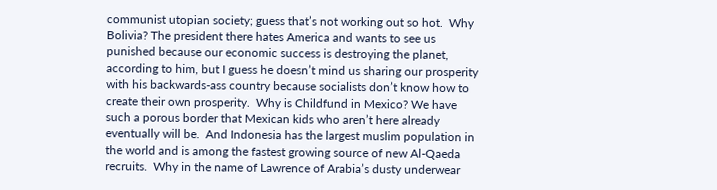communist utopian society; guess that’s not working out so hot.  Why Bolivia? The president there hates America and wants to see us punished because our economic success is destroying the planet, according to him, but I guess he doesn’t mind us sharing our prosperity with his backwards-ass country because socialists don’t know how to create their own prosperity.  Why is Childfund in Mexico? We have such a porous border that Mexican kids who aren’t here already eventually will be.  And Indonesia has the largest muslim population in the world and is among the fastest growing source of new Al-Qaeda recruits.  Why in the name of Lawrence of Arabia’s dusty underwear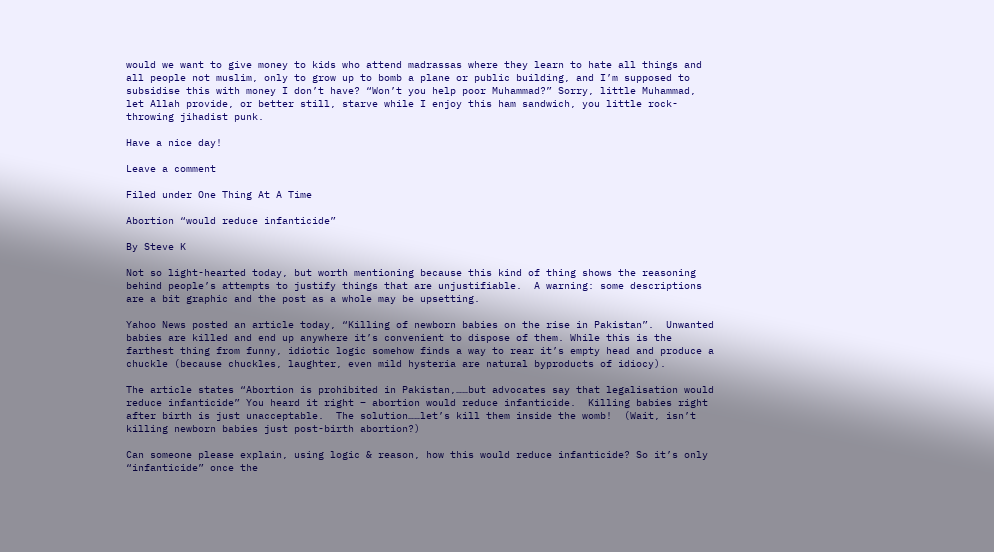would we want to give money to kids who attend madrassas where they learn to hate all things and all people not muslim, only to grow up to bomb a plane or public building, and I’m supposed to subsidise this with money I don’t have? “Won’t you help poor Muhammad?” Sorry, little Muhammad, let Allah provide, or better still, starve while I enjoy this ham sandwich, you little rock-throwing jihadist punk.

Have a nice day!

Leave a comment

Filed under One Thing At A Time

Abortion “would reduce infanticide”

By Steve K

Not so light-hearted today, but worth mentioning because this kind of thing shows the reasoning behind people’s attempts to justify things that are unjustifiable.  A warning: some descriptions are a bit graphic and the post as a whole may be upsetting.

Yahoo News posted an article today, “Killing of newborn babies on the rise in Pakistan”.  Unwanted babies are killed and end up anywhere it’s convenient to dispose of them. While this is the farthest thing from funny, idiotic logic somehow finds a way to rear it’s empty head and produce a chuckle (because chuckles, laughter, even mild hysteria are natural byproducts of idiocy).

The article states “Abortion is prohibited in Pakistan,……but advocates say that legalisation would reduce infanticide” You heard it right – abortion would reduce infanticide.  Killing babies right after birth is just unacceptable.  The solution……let’s kill them inside the womb!  (Wait, isn’t killing newborn babies just post-birth abortion?)

Can someone please explain, using logic & reason, how this would reduce infanticide? So it’s only “infanticide” once the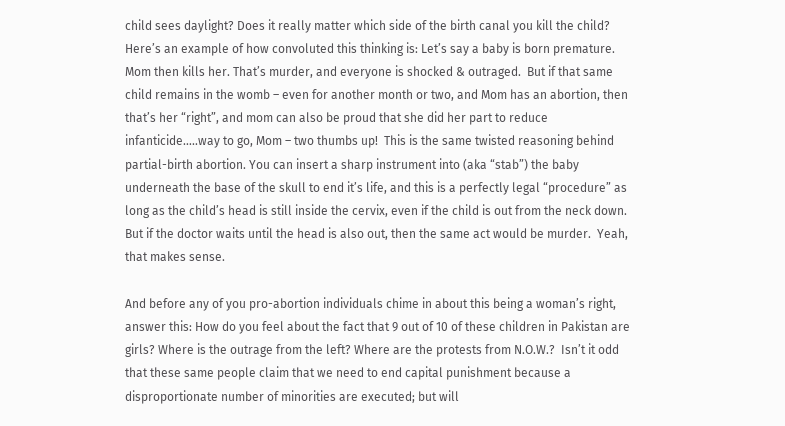child sees daylight? Does it really matter which side of the birth canal you kill the child?  Here’s an example of how convoluted this thinking is: Let’s say a baby is born premature. Mom then kills her. That’s murder, and everyone is shocked & outraged.  But if that same child remains in the womb – even for another month or two, and Mom has an abortion, then that’s her “right”, and mom can also be proud that she did her part to reduce infanticide…..way to go, Mom – two thumbs up!  This is the same twisted reasoning behind partial-birth abortion. You can insert a sharp instrument into (aka “stab”) the baby underneath the base of the skull to end it’s life, and this is a perfectly legal “procedure” as long as the child’s head is still inside the cervix, even if the child is out from the neck down.  But if the doctor waits until the head is also out, then the same act would be murder.  Yeah, that makes sense.

And before any of you pro-abortion individuals chime in about this being a woman’s right, answer this: How do you feel about the fact that 9 out of 10 of these children in Pakistan are girls? Where is the outrage from the left? Where are the protests from N.O.W.?  Isn’t it odd that these same people claim that we need to end capital punishment because a disproportionate number of minorities are executed; but will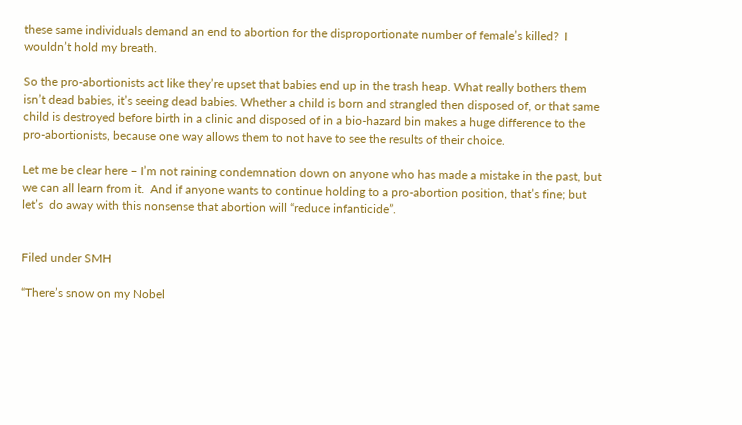these same individuals demand an end to abortion for the disproportionate number of female’s killed?  I wouldn’t hold my breath.

So the pro-abortionists act like they’re upset that babies end up in the trash heap. What really bothers them isn’t dead babies, it’s seeing dead babies. Whether a child is born and strangled then disposed of, or that same child is destroyed before birth in a clinic and disposed of in a bio-hazard bin makes a huge difference to the pro-abortionists, because one way allows them to not have to see the results of their choice.

Let me be clear here – I’m not raining condemnation down on anyone who has made a mistake in the past, but we can all learn from it.  And if anyone wants to continue holding to a pro-abortion position, that’s fine; but let’s  do away with this nonsense that abortion will “reduce infanticide”.


Filed under SMH

“There’s snow on my Nobel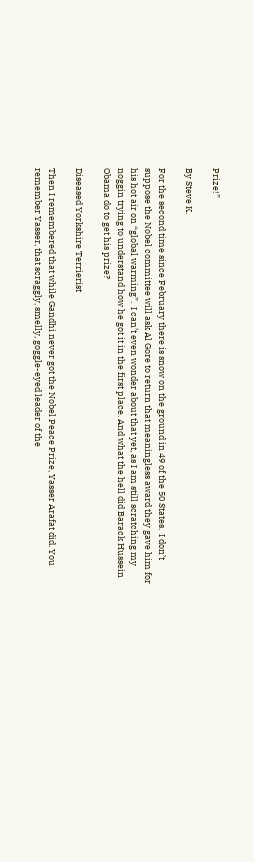Prize!”

By Steve K.

For the second time since February there is snow on the ground in 49 of the 50 States.  I don’t suppose the Nobel committee will ask Al Gore to return that meaningless award they gave him for his hot air on “global warming”.  I can’t even wonder about that yet, as I am still scratching my noggin trying to understand how he got it in the first place. And what the hell did Barack Hussein Obama do to get his prize?

Diseased Yorkshire Terrierist

Then I remembered that while Gandhi never got the Nobel Peace Prize, Yasser Arafat did. You remember Yasser, that scraggly, smelly, goggle-eyed leader of the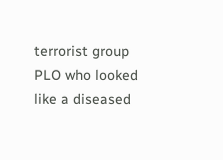terrorist group PLO who looked like a diseased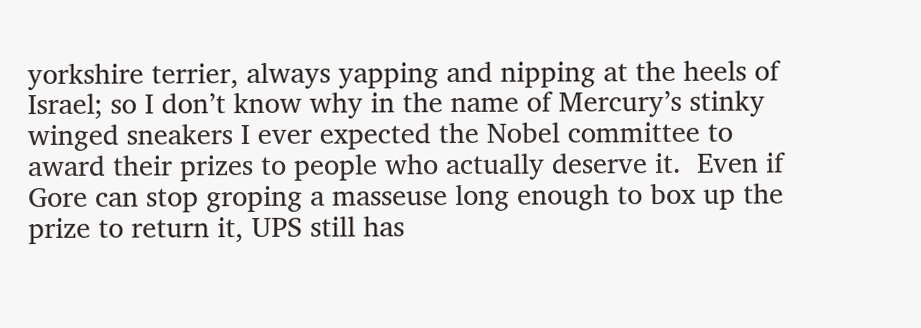yorkshire terrier, always yapping and nipping at the heels of Israel; so I don’t know why in the name of Mercury’s stinky winged sneakers I ever expected the Nobel committee to award their prizes to people who actually deserve it.  Even if Gore can stop groping a masseuse long enough to box up the prize to return it, UPS still has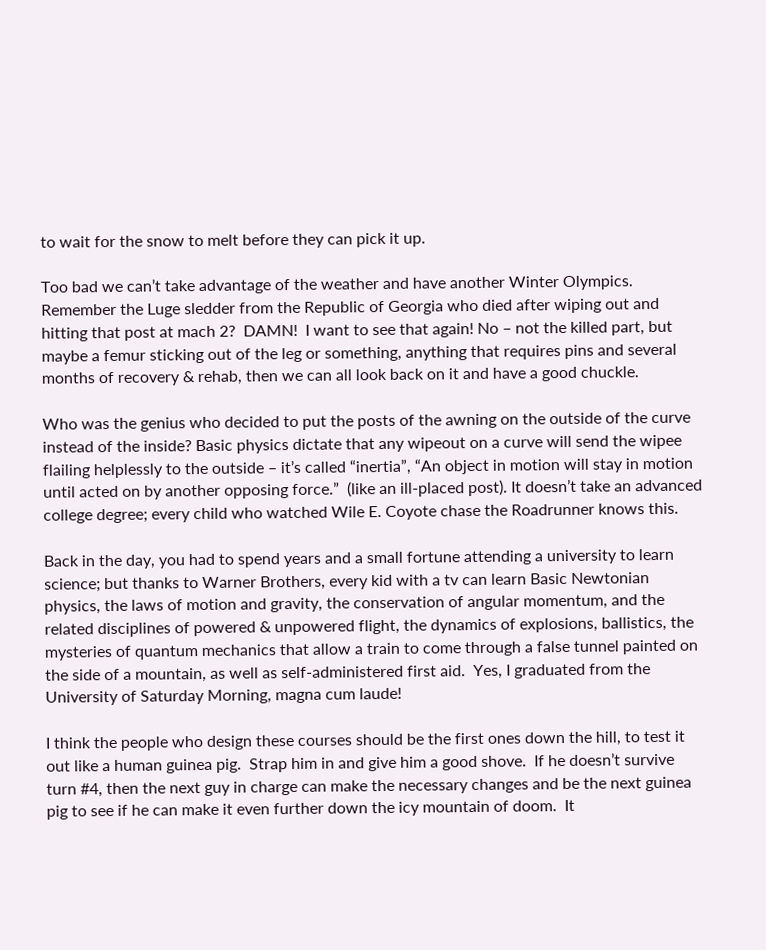to wait for the snow to melt before they can pick it up.

Too bad we can’t take advantage of the weather and have another Winter Olympics. Remember the Luge sledder from the Republic of Georgia who died after wiping out and hitting that post at mach 2?  DAMN!  I want to see that again! No – not the killed part, but maybe a femur sticking out of the leg or something, anything that requires pins and several months of recovery & rehab, then we can all look back on it and have a good chuckle.

Who was the genius who decided to put the posts of the awning on the outside of the curve instead of the inside? Basic physics dictate that any wipeout on a curve will send the wipee flailing helplessly to the outside – it’s called “inertia”, “An object in motion will stay in motion until acted on by another opposing force.”  (like an ill-placed post). It doesn’t take an advanced college degree; every child who watched Wile E. Coyote chase the Roadrunner knows this.

Back in the day, you had to spend years and a small fortune attending a university to learn science; but thanks to Warner Brothers, every kid with a tv can learn Basic Newtonian physics, the laws of motion and gravity, the conservation of angular momentum, and the related disciplines of powered & unpowered flight, the dynamics of explosions, ballistics, the mysteries of quantum mechanics that allow a train to come through a false tunnel painted on the side of a mountain, as well as self-administered first aid.  Yes, I graduated from the University of Saturday Morning, magna cum laude!

I think the people who design these courses should be the first ones down the hill, to test it out like a human guinea pig.  Strap him in and give him a good shove.  If he doesn’t survive turn #4, then the next guy in charge can make the necessary changes and be the next guinea pig to see if he can make it even further down the icy mountain of doom.  It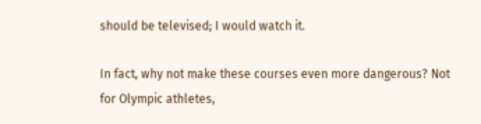should be televised; I would watch it.

In fact, why not make these courses even more dangerous? Not for Olympic athletes,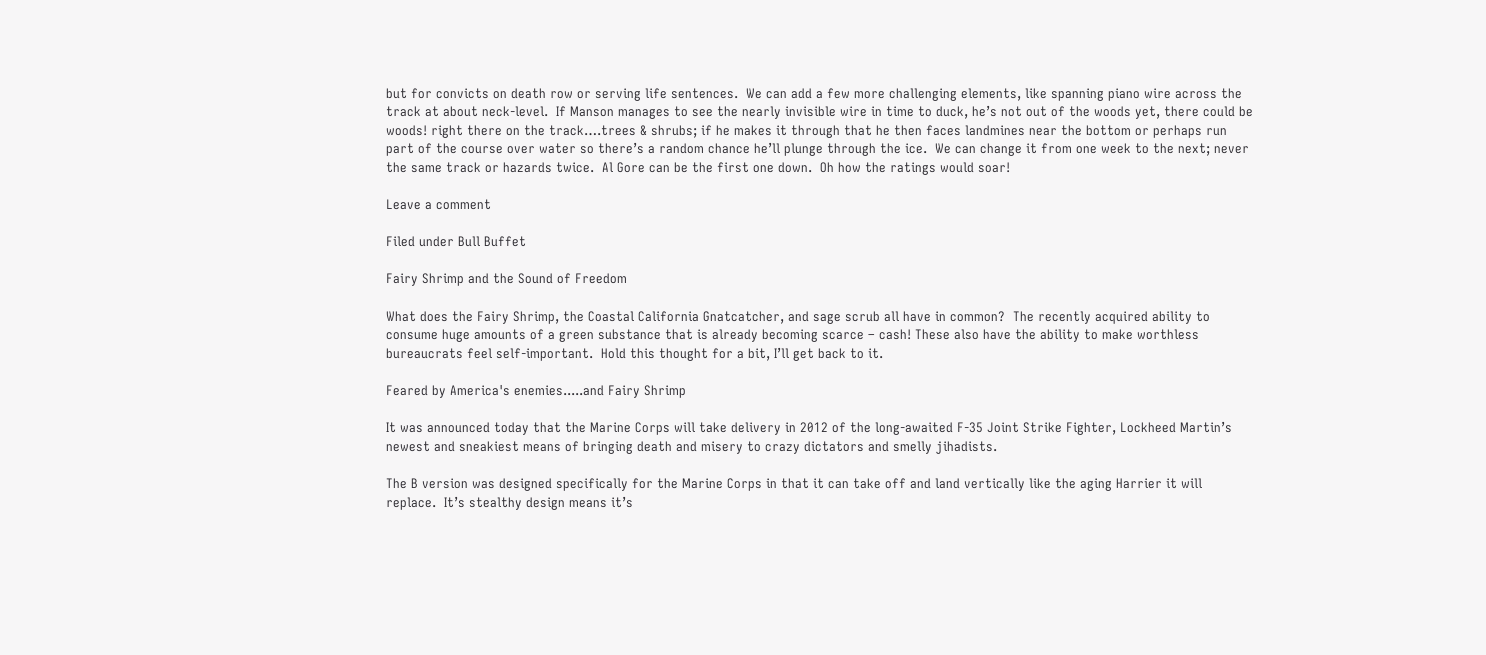but for convicts on death row or serving life sentences.  We can add a few more challenging elements, like spanning piano wire across the track at about neck-level.  If Manson manages to see the nearly invisible wire in time to duck, he’s not out of the woods yet, there could be woods! right there on the track….trees & shrubs; if he makes it through that he then faces landmines near the bottom or perhaps run part of the course over water so there’s a random chance he’ll plunge through the ice.  We can change it from one week to the next; never the same track or hazards twice.  Al Gore can be the first one down.  Oh how the ratings would soar!

Leave a comment

Filed under Bull Buffet

Fairy Shrimp and the Sound of Freedom

What does the Fairy Shrimp, the Coastal California Gnatcatcher, and sage scrub all have in common?  The recently acquired ability to consume huge amounts of a green substance that is already becoming scarce – cash! These also have the ability to make worthless bureaucrats feel self-important.  Hold this thought for a bit, I’ll get back to it.

Feared by America's enemies.....and Fairy Shrimp

It was announced today that the Marine Corps will take delivery in 2012 of the long-awaited F-35 Joint Strike Fighter, Lockheed Martin’s newest and sneakiest means of bringing death and misery to crazy dictators and smelly jihadists.

The B version was designed specifically for the Marine Corps in that it can take off and land vertically like the aging Harrier it will replace.  It’s stealthy design means it’s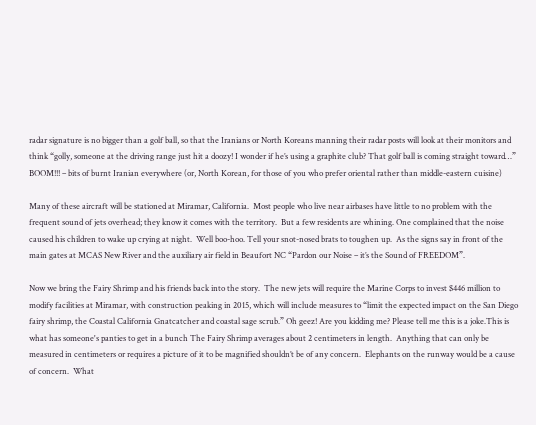radar signature is no bigger than a golf ball, so that the Iranians or North Koreans manning their radar posts will look at their monitors and think “golly, someone at the driving range just hit a doozy! I wonder if he’s using a graphite club? That golf ball is coming straight toward…”  BOOM!!! – bits of burnt Iranian everywhere (or, North Korean, for those of you who prefer oriental rather than middle-eastern cuisine)

Many of these aircraft will be stationed at Miramar, California.  Most people who live near airbases have little to no problem with the frequent sound of jets overhead; they know it comes with the territory.  But a few residents are whining. One complained that the noise caused his children to wake up crying at night.  Well boo-hoo. Tell your snot-nosed brats to toughen up.  As the signs say in front of the main gates at MCAS New River and the auxiliary air field in Beaufort NC “Pardon our Noise – it’s the Sound of FREEDOM”.

Now we bring the Fairy Shrimp and his friends back into the story.  The new jets will require the Marine Corps to invest $446 million to modify facilities at Miramar, with construction peaking in 2015, which will include measures to “limit the expected impact on the San Diego fairy shrimp, the Coastal California Gnatcatcher and coastal sage scrub.” Oh geez! Are you kidding me? Please tell me this is a joke.This is what has someone's panties to get in a bunch The Fairy Shrimp averages about 2 centimeters in length.  Anything that can only be measured in centimeters or requires a picture of it to be magnified shouldn’t be of any concern.  Elephants on the runway would be a cause of concern.  What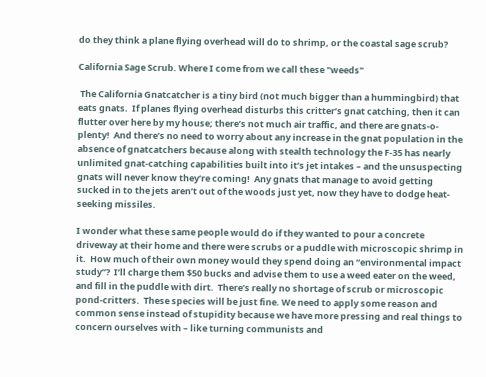do they think a plane flying overhead will do to shrimp, or the coastal sage scrub?

California Sage Scrub. Where I come from we call these "weeds"

 The California Gnatcatcher is a tiny bird (not much bigger than a hummingbird) that eats gnats.  If planes flying overhead disturbs this critter’s gnat catching, then it can flutter over here by my house; there’s not much air traffic, and there are gnats-o-plenty!  And there’s no need to worry about any increase in the gnat population in the absence of gnatcatchers because along with stealth technology the F-35 has nearly unlimited gnat-catching capabilities built into it’s jet intakes – and the unsuspecting gnats will never know they’re coming!  Any gnats that manage to avoid getting sucked in to the jets aren’t out of the woods just yet, now they have to dodge heat-seeking missiles.

I wonder what these same people would do if they wanted to pour a concrete driveway at their home and there were scrubs or a puddle with microscopic shrimp in it.  How much of their own money would they spend doing an “environmental impact study”?  I’ll charge them $50 bucks and advise them to use a weed eater on the weed, and fill in the puddle with dirt.  There’s really no shortage of scrub or microscopic pond-critters.  These species will be just fine. We need to apply some reason and common sense instead of stupidity because we have more pressing and real things to concern ourselves with – like turning communists and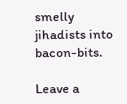smelly jihadists into bacon-bits.

Leave a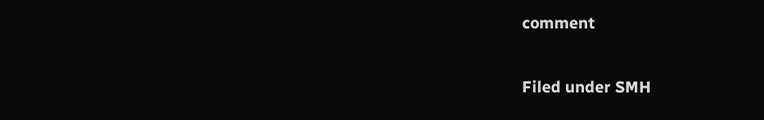comment

Filed under SMH